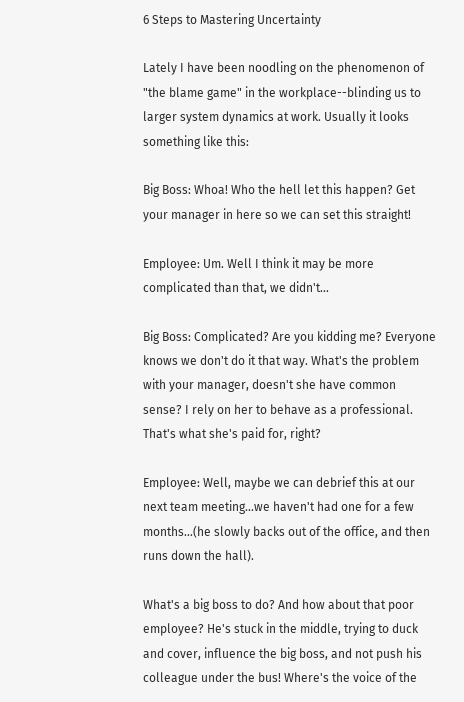6 Steps to Mastering Uncertainty

Lately I have been noodling on the phenomenon of "the blame game" in the workplace--blinding us to larger system dynamics at work. Usually it looks something like this:

Big Boss: Whoa! Who the hell let this happen? Get your manager in here so we can set this straight!

Employee: Um. Well I think it may be more complicated than that, we didn't...

Big Boss: Complicated? Are you kidding me? Everyone knows we don't do it that way. What's the problem with your manager, doesn't she have common sense? I rely on her to behave as a professional. That's what she's paid for, right?

Employee: Well, maybe we can debrief this at our next team meeting...we haven't had one for a few months...(he slowly backs out of the office, and then runs down the hall).

What's a big boss to do? And how about that poor employee? He's stuck in the middle, trying to duck and cover, influence the big boss, and not push his colleague under the bus! Where's the voice of the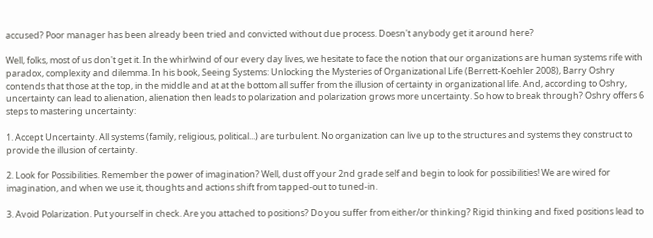accused? Poor manager has been already been tried and convicted without due process. Doesn't anybody get it around here?

Well, folks, most of us don't get it. In the whirlwind of our every day lives, we hesitate to face the notion that our organizations are human systems rife with paradox, complexity and dilemma. In his book, Seeing Systems: Unlocking the Mysteries of Organizational Life (Berrett-Koehler 2008), Barry Oshry contends that those at the top, in the middle and at at the bottom all suffer from the illusion of certainty in organizational life. And, according to Oshry, uncertainty can lead to alienation, alienation then leads to polarization and polarization grows more uncertainty. So how to break through? Oshry offers 6 steps to mastering uncertainty:

1. Accept Uncertainty. All systems (family, religious, political...) are turbulent. No organization can live up to the structures and systems they construct to provide the illusion of certainty.

2. Look for Possibilities. Remember the power of imagination? Well, dust off your 2nd grade self and begin to look for possibilities! We are wired for imagination, and when we use it, thoughts and actions shift from tapped-out to tuned-in.

3. Avoid Polarization. Put yourself in check. Are you attached to positions? Do you suffer from either/or thinking? Rigid thinking and fixed positions lead to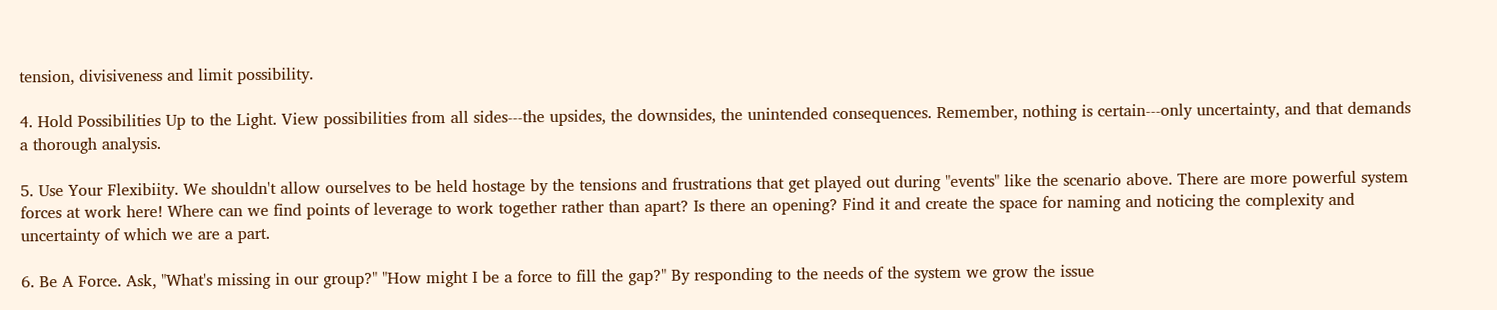tension, divisiveness and limit possibility.

4. Hold Possibilities Up to the Light. View possibilities from all sides---the upsides, the downsides, the unintended consequences. Remember, nothing is certain---only uncertainty, and that demands a thorough analysis.

5. Use Your Flexibiity. We shouldn't allow ourselves to be held hostage by the tensions and frustrations that get played out during "events" like the scenario above. There are more powerful system forces at work here! Where can we find points of leverage to work together rather than apart? Is there an opening? Find it and create the space for naming and noticing the complexity and uncertainty of which we are a part.

6. Be A Force. Ask, "What's missing in our group?" "How might I be a force to fill the gap?" By responding to the needs of the system we grow the issue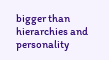bigger than hierarchies and personality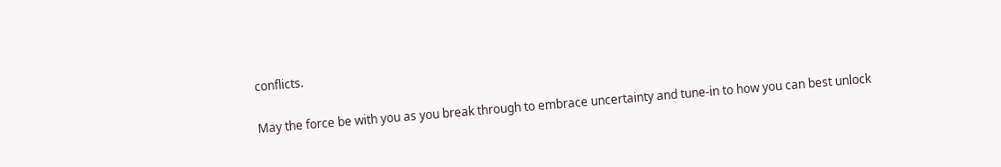conflicts.

May the force be with you as you break through to embrace uncertainty and tune-in to how you can best unlock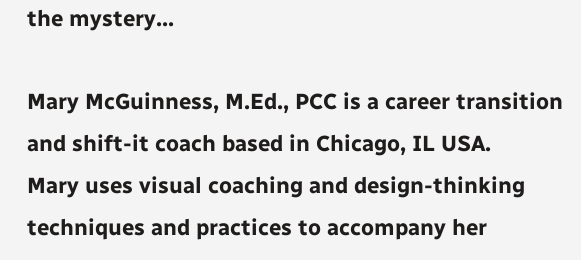the mystery...

Mary McGuinness, M.Ed., PCC is a career transition and shift-it coach based in Chicago, IL USA.
Mary uses visual coaching and design-thinking techniques and practices to accompany her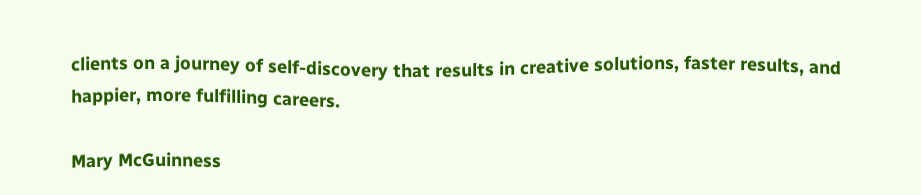clients on a journey of self-discovery that results in creative solutions, faster results, and happier, more fulfilling careers.

Mary McGuinness